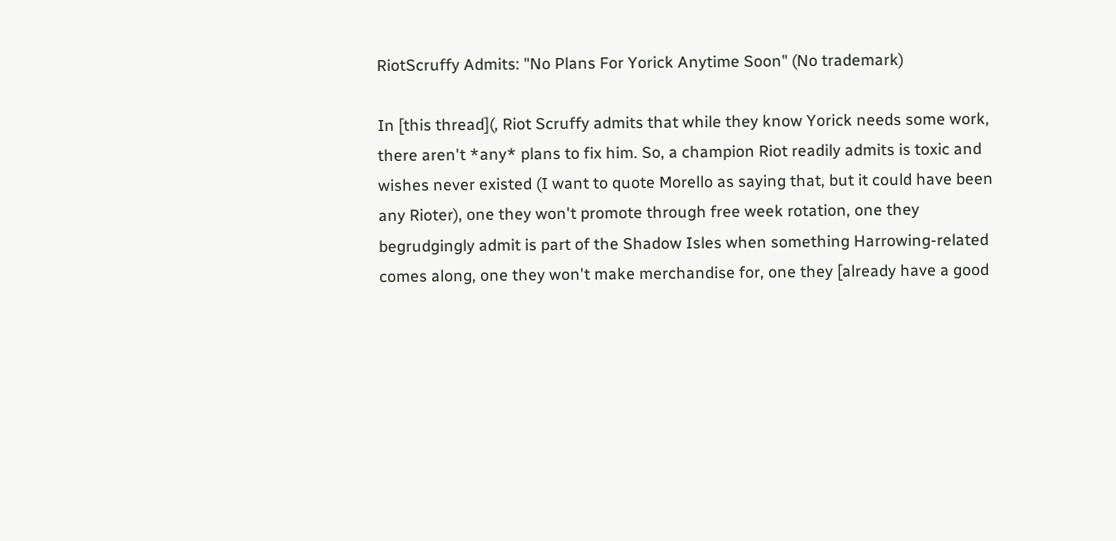RiotScruffy Admits: "No Plans For Yorick Anytime Soon" (No trademark)

In [this thread](, Riot Scruffy admits that while they know Yorick needs some work, there aren't *any* plans to fix him. So, a champion Riot readily admits is toxic and wishes never existed (I want to quote Morello as saying that, but it could have been any Rioter), one they won't promote through free week rotation, one they begrudgingly admit is part of the Shadow Isles when something Harrowing-related comes along, one they won't make merchandise for, one they [already have a good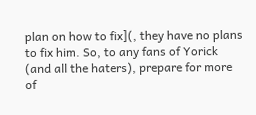plan on how to fix](, they have no plans to fix him. So, to any fans of Yorick (and all the haters), prepare for more of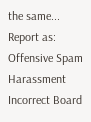the same...
Report as:
Offensive Spam Harassment Incorrect Board